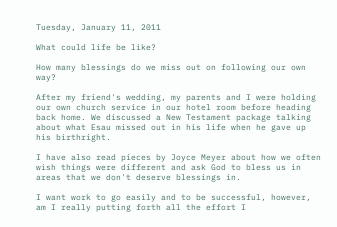Tuesday, January 11, 2011

What could life be like?

How many blessings do we miss out on following our own way?

After my friend's wedding, my parents and I were holding our own church service in our hotel room before heading back home. We discussed a New Testament package talking about what Esau missed out in his life when he gave up his birthright.

I have also read pieces by Joyce Meyer about how we often wish things were different and ask God to bless us in areas that we don't deserve blessings in.

I want work to go easily and to be successful, however, am I really putting forth all the effort I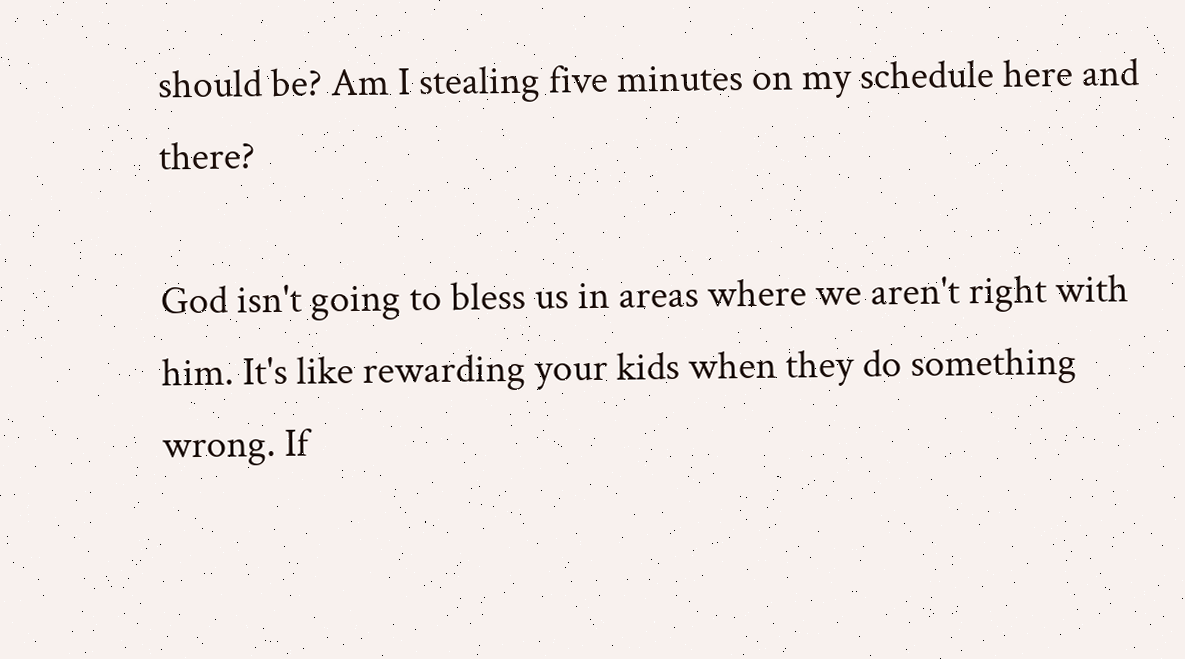should be? Am I stealing five minutes on my schedule here and there?

God isn't going to bless us in areas where we aren't right with him. It's like rewarding your kids when they do something wrong. If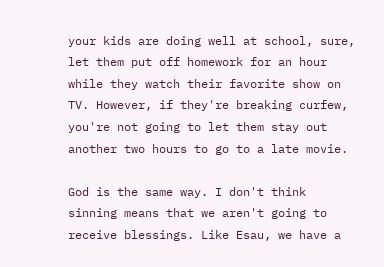your kids are doing well at school, sure, let them put off homework for an hour while they watch their favorite show on TV. However, if they're breaking curfew, you're not going to let them stay out another two hours to go to a late movie.

God is the same way. I don't think sinning means that we aren't going to receive blessings. Like Esau, we have a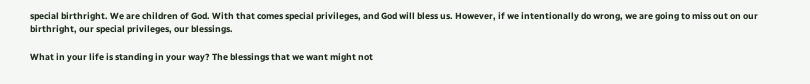special birthright. We are children of God. With that comes special privileges, and God will bless us. However, if we intentionally do wrong, we are going to miss out on our birthright, our special privileges, our blessings.

What in your life is standing in your way? The blessings that we want might not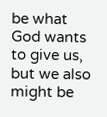be what God wants to give us, but we also might be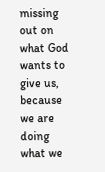missing out on what God wants to give us, because we are doing what we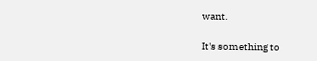want.

It's something to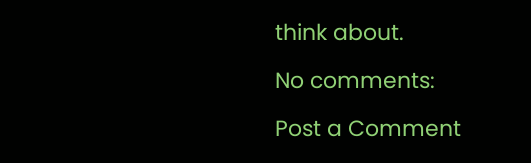think about.

No comments:

Post a Comment